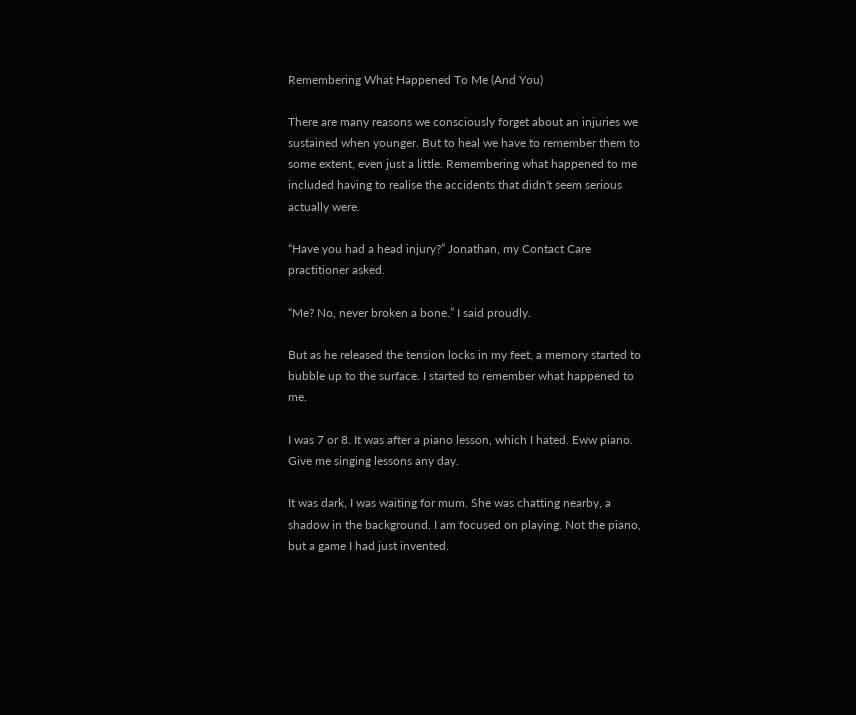Remembering What Happened To Me (And You)

There are many reasons we consciously forget about an injuries we sustained when younger. But to heal we have to remember them to some extent, even just a little. Remembering what happened to me included having to realise the accidents that didn't seem serious actually were.

“Have you had a head injury?” Jonathan, my Contact Care practitioner asked.

“Me? No, never broken a bone.” I said proudly.

But as he released the tension locks in my feet, a memory started to bubble up to the surface. I started to remember what happened to me.

I was 7 or 8. It was after a piano lesson, which I hated. Eww piano. Give me singing lessons any day.

It was dark, I was waiting for mum. She was chatting nearby, a shadow in the background. I am focused on playing. Not the piano, but a game I had just invented.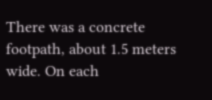There was a concrete footpath, about 1.5 meters wide. On each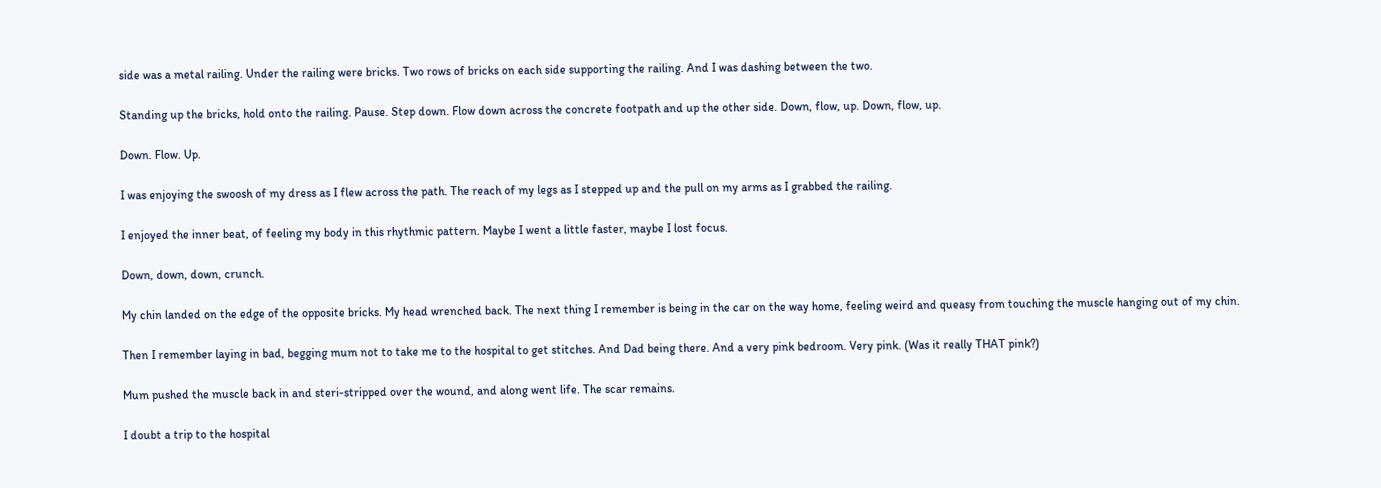side was a metal railing. Under the railing were bricks. Two rows of bricks on each side supporting the railing. And I was dashing between the two.

Standing up the bricks, hold onto the railing. Pause. Step down. Flow down across the concrete footpath and up the other side. Down, flow, up. Down, flow, up.

Down. Flow. Up.

I was enjoying the swoosh of my dress as I flew across the path. The reach of my legs as I stepped up and the pull on my arms as I grabbed the railing.

I enjoyed the inner beat, of feeling my body in this rhythmic pattern. Maybe I went a little faster, maybe I lost focus.

Down, down, down, crunch.

My chin landed on the edge of the opposite bricks. My head wrenched back. The next thing I remember is being in the car on the way home, feeling weird and queasy from touching the muscle hanging out of my chin.

Then I remember laying in bad, begging mum not to take me to the hospital to get stitches. And Dad being there. And a very pink bedroom. Very pink. (Was it really THAT pink?)

Mum pushed the muscle back in and steri-stripped over the wound, and along went life. The scar remains.

I doubt a trip to the hospital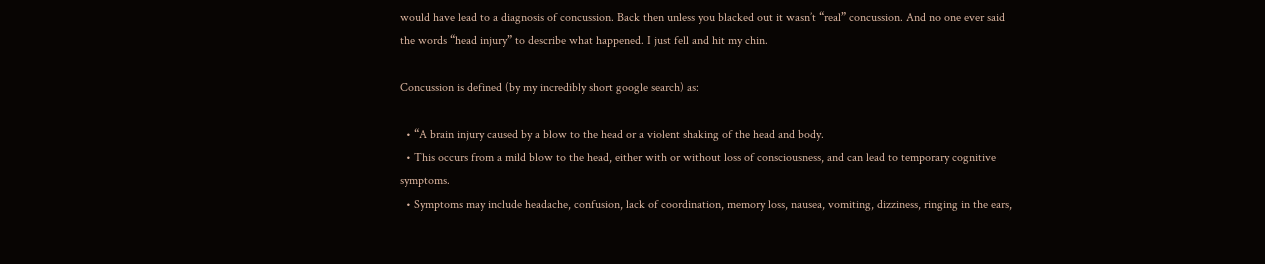would have lead to a diagnosis of concussion. Back then unless you blacked out it wasn’t “real” concussion. And no one ever said the words “head injury” to describe what happened. I just fell and hit my chin.

Concussion is defined (by my incredibly short google search) as:

  • “A brain injury caused by a blow to the head or a violent shaking of the head and body.
  • This occurs from a mild blow to the head, either with or without loss of consciousness, and can lead to temporary cognitive symptoms.
  • Symptoms may include headache, confusion, lack of coordination, memory loss, nausea, vomiting, dizziness, ringing in the ears,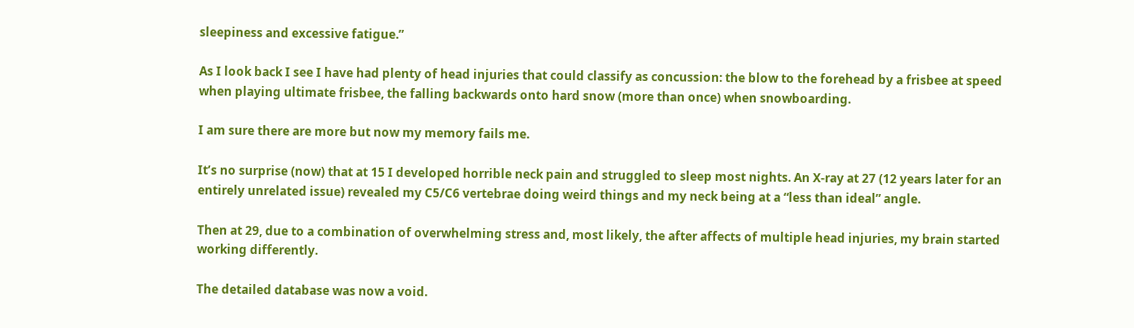sleepiness and excessive fatigue.”

As I look back I see I have had plenty of head injuries that could classify as concussion: the blow to the forehead by a frisbee at speed when playing ultimate frisbee, the falling backwards onto hard snow (more than once) when snowboarding.

I am sure there are more but now my memory fails me.

It’s no surprise (now) that at 15 I developed horrible neck pain and struggled to sleep most nights. An X-ray at 27 (12 years later for an entirely unrelated issue) revealed my C5/C6 vertebrae doing weird things and my neck being at a “less than ideal” angle.

Then at 29, due to a combination of overwhelming stress and, most likely, the after affects of multiple head injuries, my brain started working differently.

The detailed database was now a void.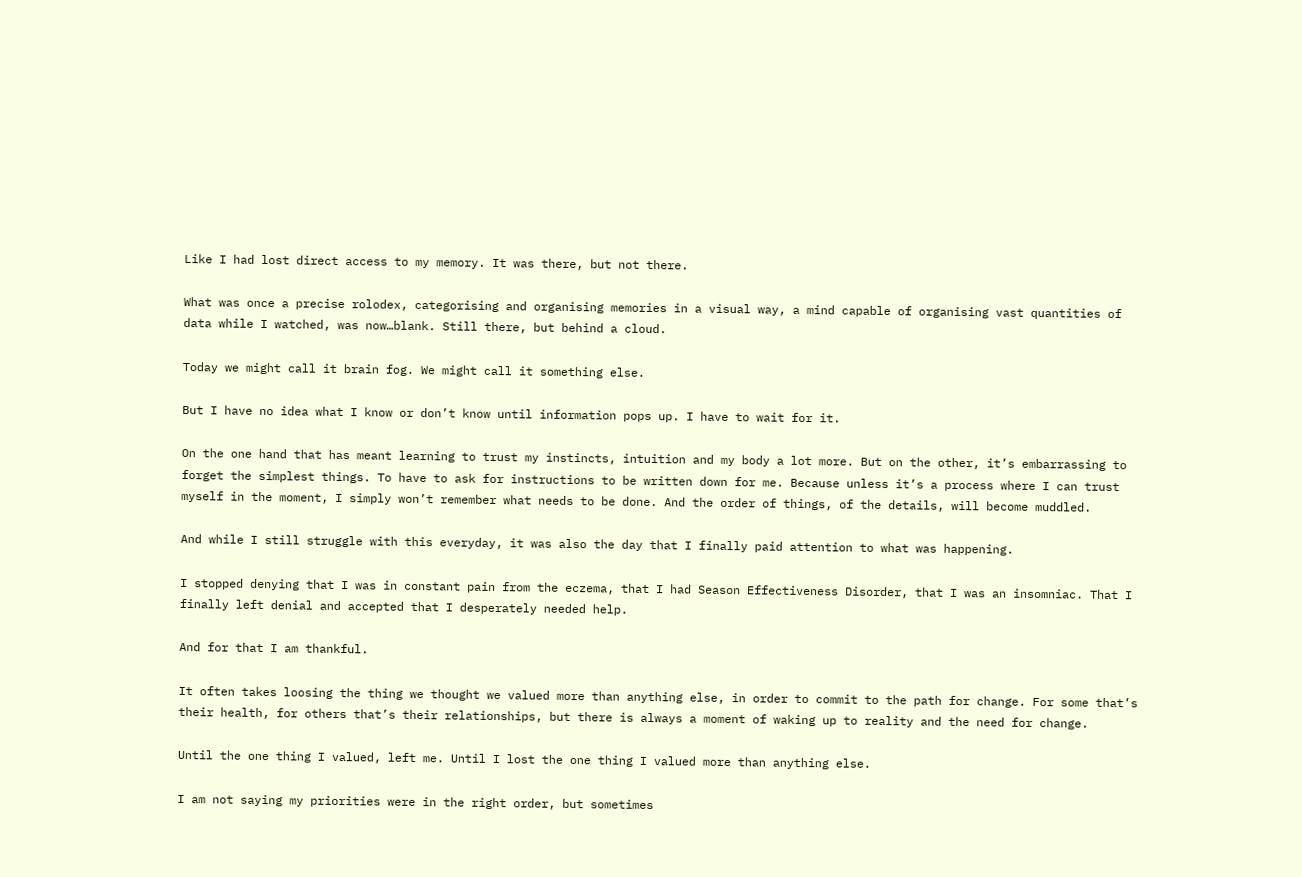Like I had lost direct access to my memory. It was there, but not there.

What was once a precise rolodex, categorising and organising memories in a visual way, a mind capable of organising vast quantities of data while I watched, was now…blank. Still there, but behind a cloud.

Today we might call it brain fog. We might call it something else.

But I have no idea what I know or don’t know until information pops up. I have to wait for it.

On the one hand that has meant learning to trust my instincts, intuition and my body a lot more. But on the other, it’s embarrassing to forget the simplest things. To have to ask for instructions to be written down for me. Because unless it’s a process where I can trust myself in the moment, I simply won’t remember what needs to be done. And the order of things, of the details, will become muddled.

And while I still struggle with this everyday, it was also the day that I finally paid attention to what was happening.

I stopped denying that I was in constant pain from the eczema, that I had Season Effectiveness Disorder, that I was an insomniac. That I finally left denial and accepted that I desperately needed help.

And for that I am thankful.

It often takes loosing the thing we thought we valued more than anything else, in order to commit to the path for change. For some that’s their health, for others that’s their relationships, but there is always a moment of waking up to reality and the need for change.

Until the one thing I valued, left me. Until I lost the one thing I valued more than anything else.

I am not saying my priorities were in the right order, but sometimes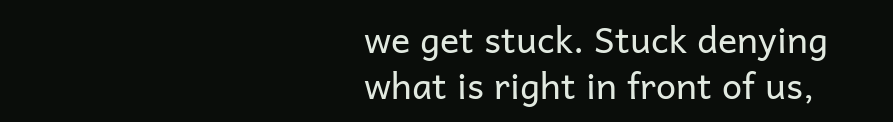we get stuck. Stuck denying what is right in front of us,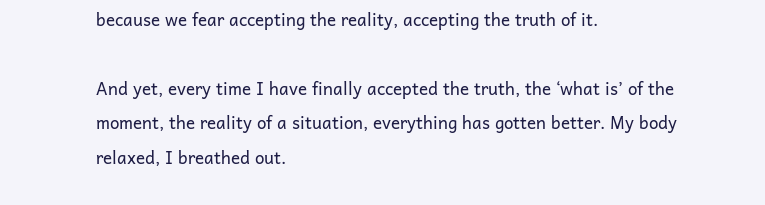because we fear accepting the reality, accepting the truth of it.

And yet, every time I have finally accepted the truth, the ‘what is’ of the moment, the reality of a situation, everything has gotten better. My body relaxed, I breathed out.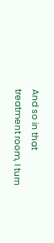And so in that treatment room, I turn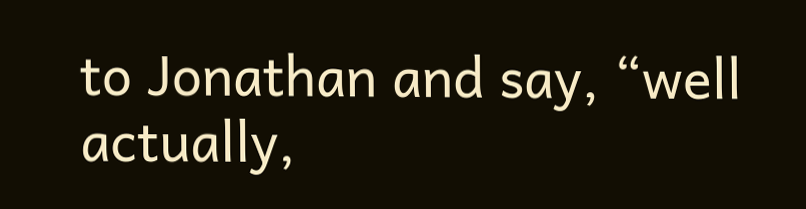to Jonathan and say, “well actually,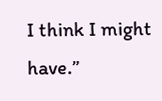I think I might have.”